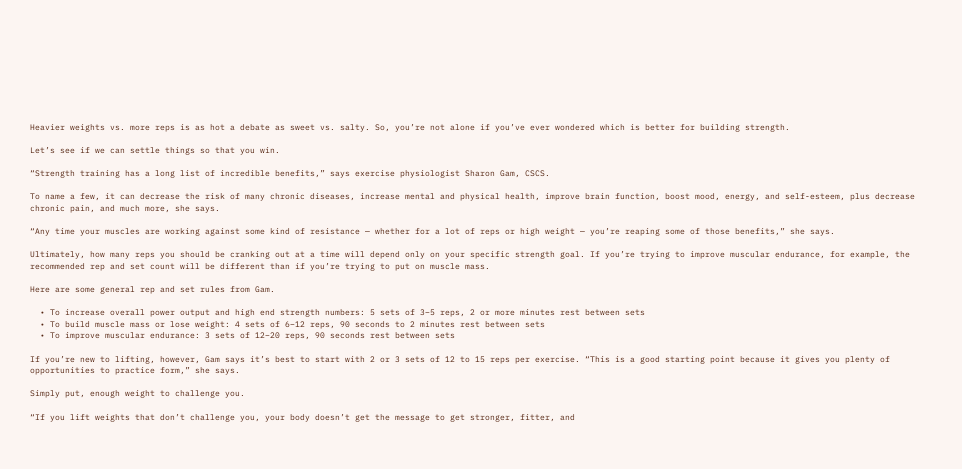Heavier weights vs. more reps is as hot a debate as sweet vs. salty. So, you’re not alone if you’ve ever wondered which is better for building strength.

Let’s see if we can settle things so that you win.

“Strength training has a long list of incredible benefits,” says exercise physiologist Sharon Gam, CSCS.

To name a few, it can decrease the risk of many chronic diseases, increase mental and physical health, improve brain function, boost mood, energy, and self-esteem, plus decrease chronic pain, and much more, she says.

“Any time your muscles are working against some kind of resistance — whether for a lot of reps or high weight — you’re reaping some of those benefits,” she says.

Ultimately, how many reps you should be cranking out at a time will depend only on your specific strength goal. If you’re trying to improve muscular endurance, for example, the recommended rep and set count will be different than if you’re trying to put on muscle mass.

Here are some general rep and set rules from Gam.

  • To increase overall power output and high end strength numbers: 5 sets of 3–5 reps, 2 or more minutes rest between sets
  • To build muscle mass or lose weight: 4 sets of 6–12 reps, 90 seconds to 2 minutes rest between sets
  • To improve muscular endurance: 3 sets of 12–20 reps, 90 seconds rest between sets

If you’re new to lifting, however, Gam says it’s best to start with 2 or 3 sets of 12 to 15 reps per exercise. “This is a good starting point because it gives you plenty of opportunities to practice form,” she says.

Simply put, enough weight to challenge you.

“If you lift weights that don’t challenge you, your body doesn’t get the message to get stronger, fitter, and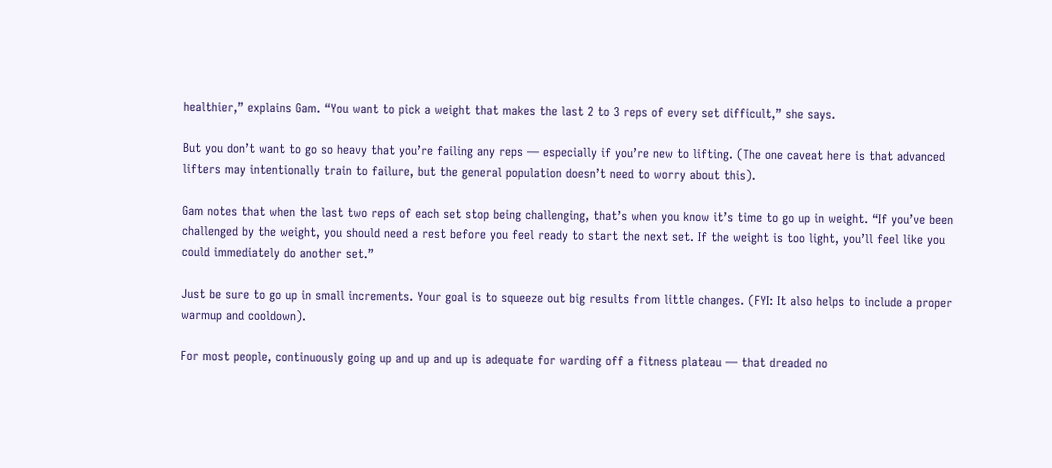healthier,” explains Gam. “You want to pick a weight that makes the last 2 to 3 reps of every set difficult,” she says.

But you don’t want to go so heavy that you’re failing any reps — especially if you’re new to lifting. (The one caveat here is that advanced lifters may intentionally train to failure, but the general population doesn’t need to worry about this).

Gam notes that when the last two reps of each set stop being challenging, that’s when you know it’s time to go up in weight. “If you’ve been challenged by the weight, you should need a rest before you feel ready to start the next set. If the weight is too light, you’ll feel like you could immediately do another set.”

Just be sure to go up in small increments. Your goal is to squeeze out big results from little changes. (FYI: It also helps to include a proper warmup and cooldown).

For most people, continuously going up and up and up is adequate for warding off a fitness plateau — that dreaded no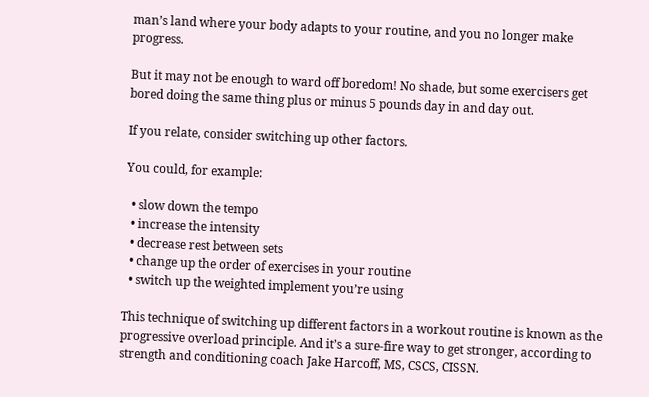man’s land where your body adapts to your routine, and you no longer make progress.

But it may not be enough to ward off boredom! No shade, but some exercisers get bored doing the same thing plus or minus 5 pounds day in and day out.

If you relate, consider switching up other factors.

You could, for example:

  • slow down the tempo
  • increase the intensity
  • decrease rest between sets
  • change up the order of exercises in your routine
  • switch up the weighted implement you’re using

This technique of switching up different factors in a workout routine is known as the progressive overload principle. And it’s a sure-fire way to get stronger, according to strength and conditioning coach Jake Harcoff, MS, CSCS, CISSN.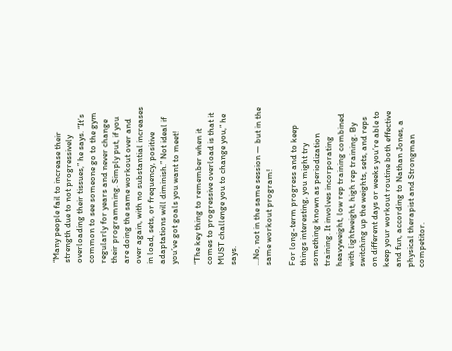“Many people fail to increase their strength due to not progressively overloading their tissues,” he says. “It’s common to see someone go to the gym regularly for years and never change their programming. Simply put, if you are doing the same workout over and over again, with no substantial increases in load, sets, or frequency, positive adaptations will diminish.” Not ideal if you’ve got goals you want to meet!

“The key thing to remember when it comes to progressive overload is that it MUST challenge you to change you,” he says.

…No, not in the same session — but in the same workout program!

For long-term progress and to keep things interesting, you might try something known as periodization training. It involves incorporating heavyweight, low rep training combined with lightweight, high rep training. By switching up the weights, sets, and reps on different days or weeks you’re able to keep your workout routine both effective and fun, according to Nathan Jones, a physical therapist and Strongman competitor.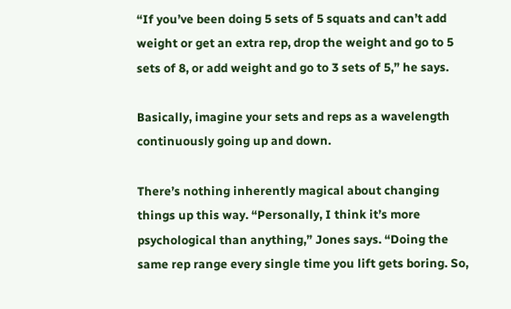“If you’ve been doing 5 sets of 5 squats and can’t add weight or get an extra rep, drop the weight and go to 5 sets of 8, or add weight and go to 3 sets of 5,” he says.

Basically, imagine your sets and reps as a wavelength continuously going up and down.

There’s nothing inherently magical about changing things up this way. “Personally, I think it’s more psychological than anything,” Jones says. “Doing the same rep range every single time you lift gets boring. So,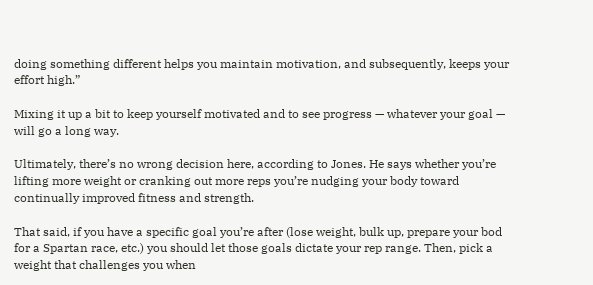doing something different helps you maintain motivation, and subsequently, keeps your effort high.”

Mixing it up a bit to keep yourself motivated and to see progress — whatever your goal — will go a long way.

Ultimately, there’s no wrong decision here, according to Jones. He says whether you’re lifting more weight or cranking out more reps you’re nudging your body toward continually improved fitness and strength.

That said, if you have a specific goal you’re after (lose weight, bulk up, prepare your bod for a Spartan race, etc.) you should let those goals dictate your rep range. Then, pick a weight that challenges you when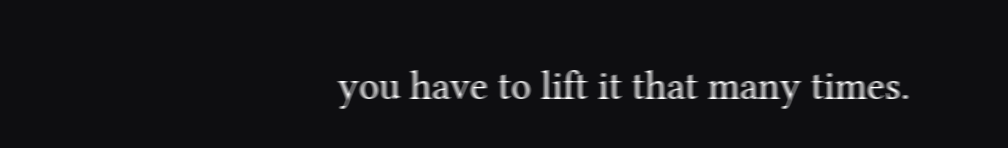you have to lift it that many times.